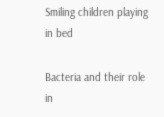Smiling children playing in bed

Bacteria and their role in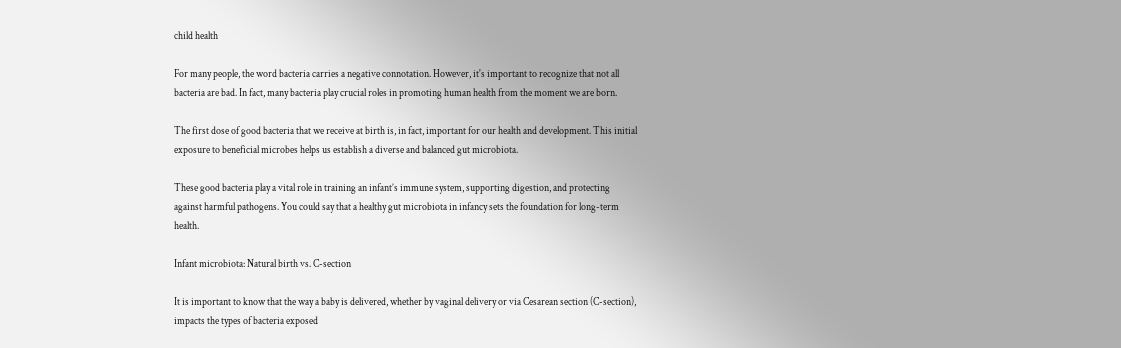child health

For many people, the word bacteria carries a negative connotation. However, it's important to recognize that not all bacteria are bad. In fact, many bacteria play crucial roles in promoting human health from the moment we are born.

The first dose of good bacteria that we receive at birth is, in fact, important for our health and development. This initial exposure to beneficial microbes helps us establish a diverse and balanced gut microbiota.

These good bacteria play a vital role in training an infant’s immune system, supporting digestion, and protecting against harmful pathogens. You could say that a healthy gut microbiota in infancy sets the foundation for long-term health.

Infant microbiota: Natural birth vs. C-section

It is important to know that the way a baby is delivered, whether by vaginal delivery or via Cesarean section (C-section), impacts the types of bacteria exposed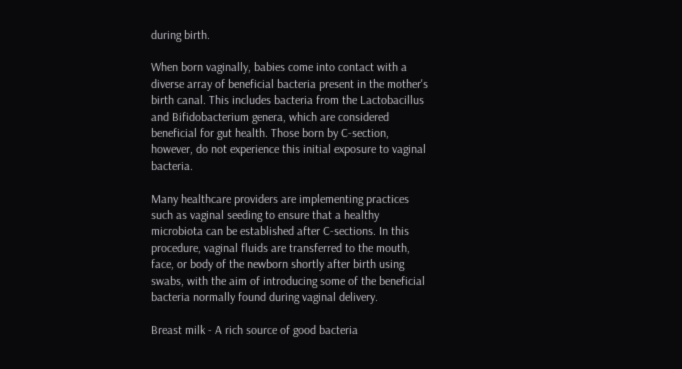during birth.

When born vaginally, babies come into contact with a diverse array of beneficial bacteria present in the mother's birth canal. This includes bacteria from the Lactobacillus and Bifidobacterium genera, which are considered beneficial for gut health. Those born by C-section, however, do not experience this initial exposure to vaginal bacteria.

Many healthcare providers are implementing practices such as vaginal seeding to ensure that a healthy microbiota can be established after C-sections. In this procedure, vaginal fluids are transferred to the mouth, face, or body of the newborn shortly after birth using swabs, with the aim of introducing some of the beneficial bacteria normally found during vaginal delivery.

Breast milk - A rich source of good bacteria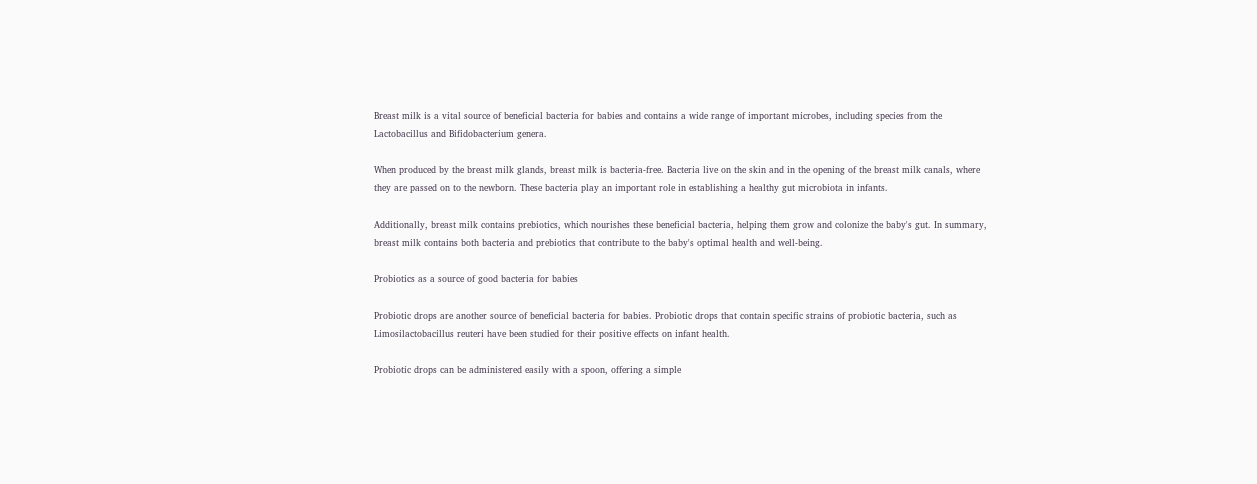Breast milk is a vital source of beneficial bacteria for babies and contains a wide range of important microbes, including species from the Lactobacillus and Bifidobacterium genera.

When produced by the breast milk glands, breast milk is bacteria-free. Bacteria live on the skin and in the opening of the breast milk canals, where they are passed on to the newborn. These bacteria play an important role in establishing a healthy gut microbiota in infants.

Additionally, breast milk contains prebiotics, which nourishes these beneficial bacteria, helping them grow and colonize the baby's gut. In summary, breast milk contains both bacteria and prebiotics that contribute to the baby's optimal health and well-being.

Probiotics as a source of good bacteria for babies

Probiotic drops are another source of beneficial bacteria for babies. Probiotic drops that contain specific strains of probiotic bacteria, such as Limosilactobacillus reuteri have been studied for their positive effects on infant health.

Probiotic drops can be administered easily with a spoon, offering a simple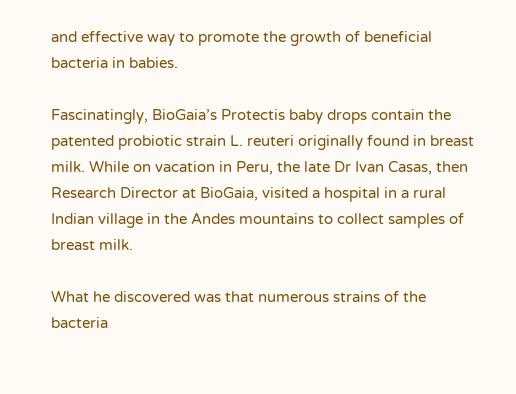and effective way to promote the growth of beneficial bacteria in babies.

Fascinatingly, BioGaia’s Protectis baby drops contain the patented probiotic strain L. reuteri originally found in breast milk. While on vacation in Peru, the late Dr Ivan Casas, then Research Director at BioGaia, visited a hospital in a rural Indian village in the Andes mountains to collect samples of breast milk.

What he discovered was that numerous strains of the bacteria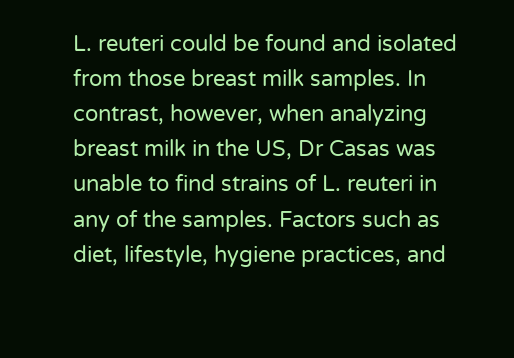L. reuteri could be found and isolated from those breast milk samples. In contrast, however, when analyzing breast milk in the US, Dr Casas was unable to find strains of L. reuteri in any of the samples. Factors such as diet, lifestyle, hygiene practices, and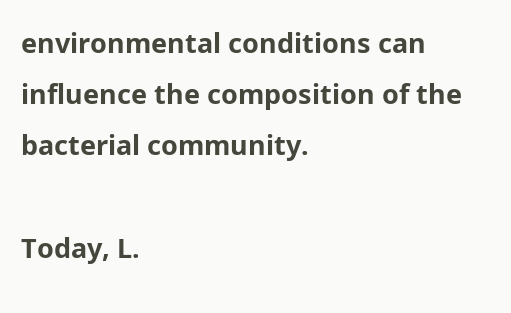environmental conditions can influence the composition of the bacterial community.

Today, L.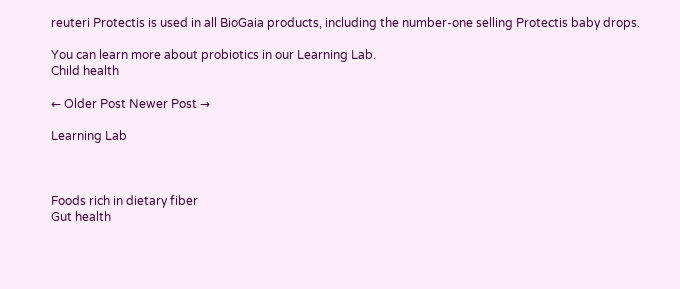reuteri Protectis is used in all BioGaia products, including the number-one selling Protectis baby drops.

You can learn more about probiotics in our Learning Lab.
Child health

← Older Post Newer Post →

Learning Lab



Foods rich in dietary fiber
Gut health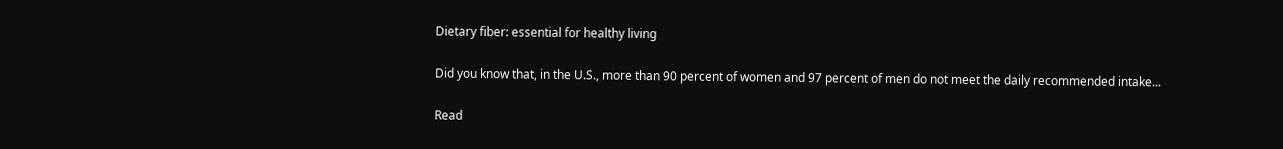Dietary fiber: essential for healthy living

Did you know that, in the U.S., more than 90 percent of women and 97 percent of men do not meet the daily recommended intake...

Read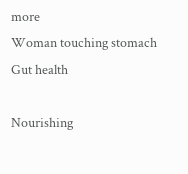more
Woman touching stomach
Gut health

Nourishing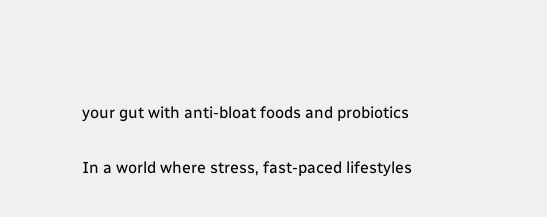your gut with anti-bloat foods and probiotics

In a world where stress, fast-paced lifestyles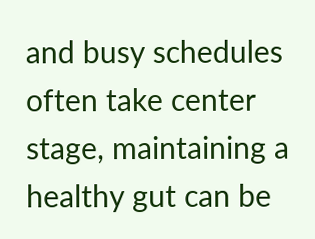and busy schedules often take center stage, maintaining a healthy gut can be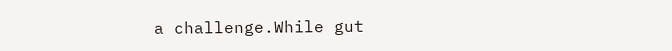a challenge.While gut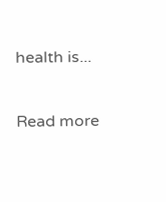health is...

Read more